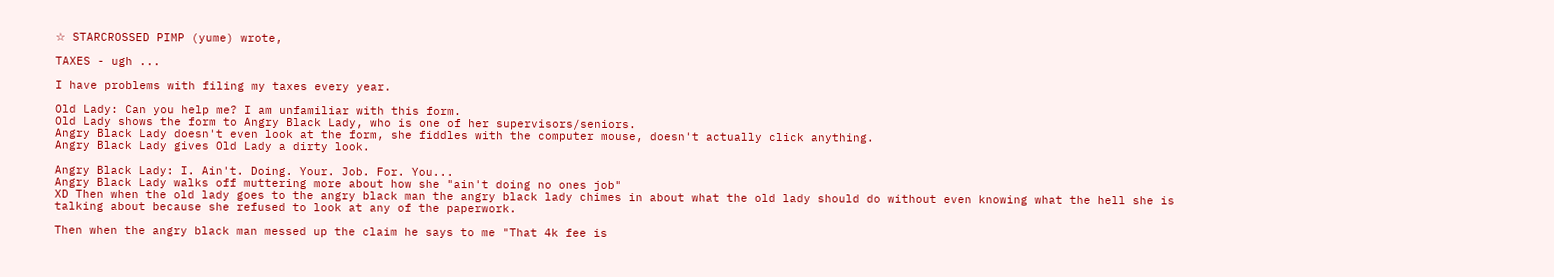☆ STARCROSSED PIMP (yume) wrote,

TAXES - ugh ...

I have problems with filing my taxes every year.

Old Lady: Can you help me? I am unfamiliar with this form.
Old Lady shows the form to Angry Black Lady, who is one of her supervisors/seniors.
Angry Black Lady doesn't even look at the form, she fiddles with the computer mouse, doesn't actually click anything.
Angry Black Lady gives Old Lady a dirty look.

Angry Black Lady: I. Ain't. Doing. Your. Job. For. You...
Angry Black Lady walks off muttering more about how she "ain't doing no ones job"
XD Then when the old lady goes to the angry black man the angry black lady chimes in about what the old lady should do without even knowing what the hell she is talking about because she refused to look at any of the paperwork.

Then when the angry black man messed up the claim he says to me "That 4k fee is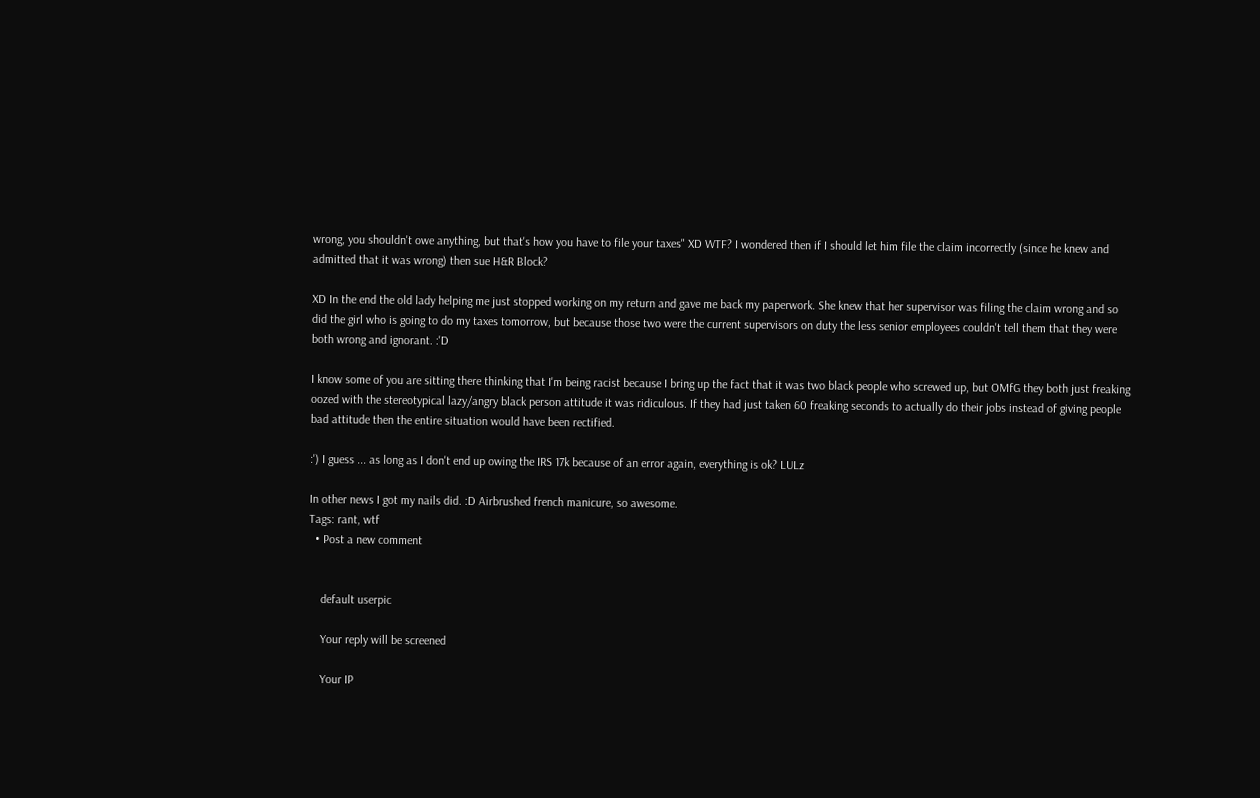wrong, you shouldn't owe anything, but that's how you have to file your taxes" XD WTF? I wondered then if I should let him file the claim incorrectly (since he knew and admitted that it was wrong) then sue H&R Block?

XD In the end the old lady helping me just stopped working on my return and gave me back my paperwork. She knew that her supervisor was filing the claim wrong and so did the girl who is going to do my taxes tomorrow, but because those two were the current supervisors on duty the less senior employees couldn't tell them that they were both wrong and ignorant. :'D

I know some of you are sitting there thinking that I'm being racist because I bring up the fact that it was two black people who screwed up, but OMfG they both just freaking oozed with the stereotypical lazy/angry black person attitude it was ridiculous. If they had just taken 60 freaking seconds to actually do their jobs instead of giving people bad attitude then the entire situation would have been rectified.

:') I guess ... as long as I don't end up owing the IRS 17k because of an error again, everything is ok? LULz

In other news I got my nails did. :D Airbrushed french manicure, so awesome.
Tags: rant, wtf
  • Post a new comment


    default userpic

    Your reply will be screened

    Your IP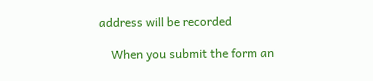address will be recorded

    When you submit the form an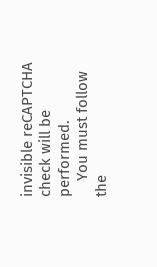invisible reCAPTCHA check will be performed.
    You must follow the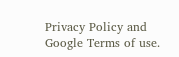Privacy Policy and Google Terms of use.